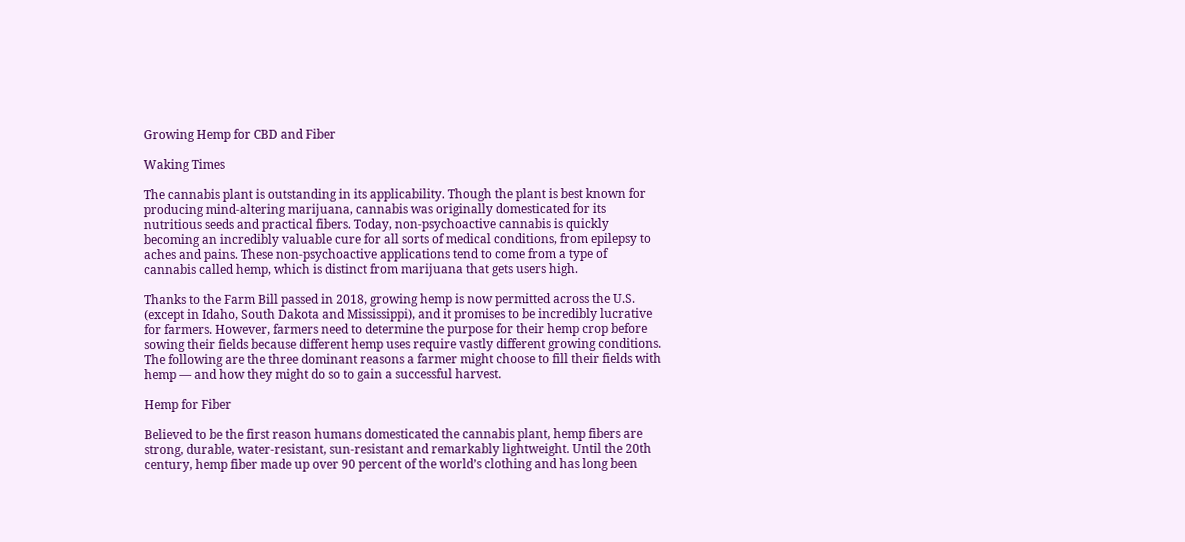Growing Hemp for CBD and Fiber

Waking Times

The cannabis plant is outstanding in its applicability. Though the plant is best known for producing mind-altering marijuana, cannabis was originally domesticated for its nutritious seeds and practical fibers. Today, non-psychoactive cannabis is quickly becoming an incredibly valuable cure for all sorts of medical conditions, from epilepsy to aches and pains. These non-psychoactive applications tend to come from a type of cannabis called hemp, which is distinct from marijuana that gets users high.

Thanks to the Farm Bill passed in 2018, growing hemp is now permitted across the U.S. (except in Idaho, South Dakota and Mississippi), and it promises to be incredibly lucrative for farmers. However, farmers need to determine the purpose for their hemp crop before sowing their fields because different hemp uses require vastly different growing conditions. The following are the three dominant reasons a farmer might choose to fill their fields with hemp — and how they might do so to gain a successful harvest.

Hemp for Fiber

Believed to be the first reason humans domesticated the cannabis plant, hemp fibers are strong, durable, water-resistant, sun-resistant and remarkably lightweight. Until the 20th century, hemp fiber made up over 90 percent of the world’s clothing and has long been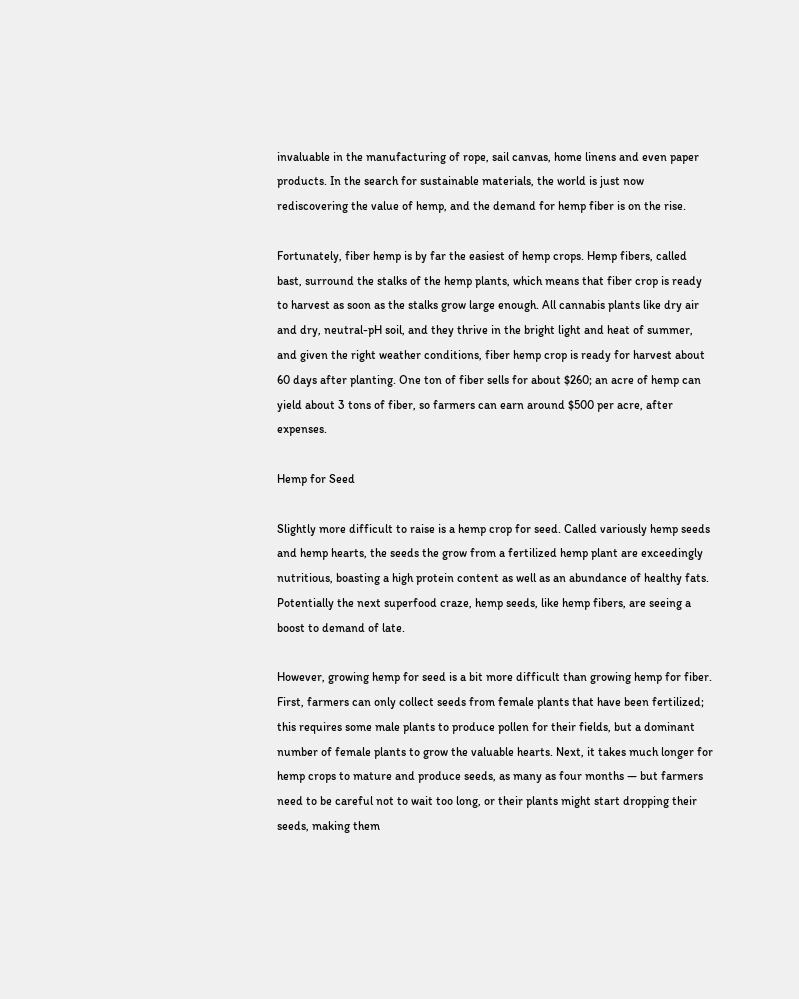invaluable in the manufacturing of rope, sail canvas, home linens and even paper products. In the search for sustainable materials, the world is just now rediscovering the value of hemp, and the demand for hemp fiber is on the rise.

Fortunately, fiber hemp is by far the easiest of hemp crops. Hemp fibers, called bast, surround the stalks of the hemp plants, which means that fiber crop is ready to harvest as soon as the stalks grow large enough. All cannabis plants like dry air and dry, neutral-pH soil, and they thrive in the bright light and heat of summer, and given the right weather conditions, fiber hemp crop is ready for harvest about 60 days after planting. One ton of fiber sells for about $260; an acre of hemp can yield about 3 tons of fiber, so farmers can earn around $500 per acre, after expenses.

Hemp for Seed

Slightly more difficult to raise is a hemp crop for seed. Called variously hemp seeds and hemp hearts, the seeds the grow from a fertilized hemp plant are exceedingly nutritious, boasting a high protein content as well as an abundance of healthy fats. Potentially the next superfood craze, hemp seeds, like hemp fibers, are seeing a boost to demand of late.

However, growing hemp for seed is a bit more difficult than growing hemp for fiber. First, farmers can only collect seeds from female plants that have been fertilized; this requires some male plants to produce pollen for their fields, but a dominant number of female plants to grow the valuable hearts. Next, it takes much longer for hemp crops to mature and produce seeds, as many as four months — but farmers need to be careful not to wait too long, or their plants might start dropping their seeds, making them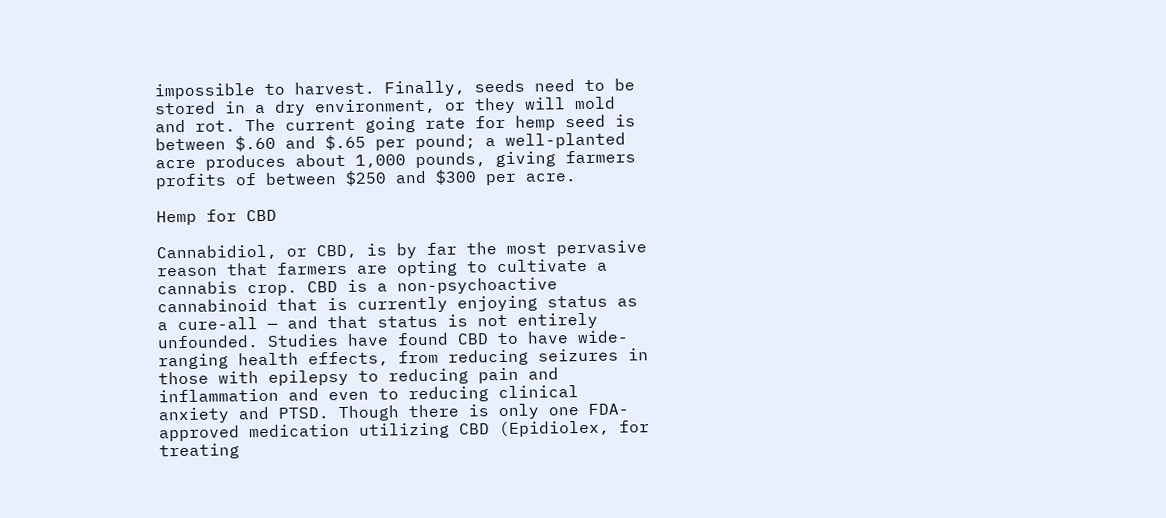impossible to harvest. Finally, seeds need to be stored in a dry environment, or they will mold and rot. The current going rate for hemp seed is between $.60 and $.65 per pound; a well-planted acre produces about 1,000 pounds, giving farmers profits of between $250 and $300 per acre.

Hemp for CBD

Cannabidiol, or CBD, is by far the most pervasive reason that farmers are opting to cultivate a cannabis crop. CBD is a non-psychoactive cannabinoid that is currently enjoying status as a cure-all — and that status is not entirely unfounded. Studies have found CBD to have wide-ranging health effects, from reducing seizures in those with epilepsy to reducing pain and inflammation and even to reducing clinical anxiety and PTSD. Though there is only one FDA-approved medication utilizing CBD (Epidiolex, for treating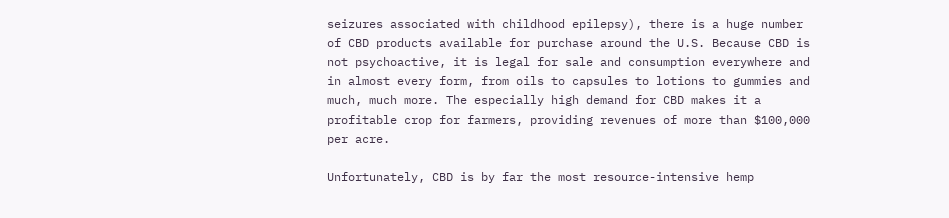seizures associated with childhood epilepsy), there is a huge number of CBD products available for purchase around the U.S. Because CBD is not psychoactive, it is legal for sale and consumption everywhere and in almost every form, from oils to capsules to lotions to gummies and much, much more. The especially high demand for CBD makes it a profitable crop for farmers, providing revenues of more than $100,000 per acre.

Unfortunately, CBD is by far the most resource-intensive hemp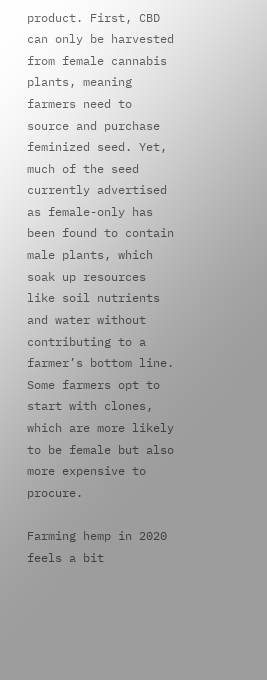product. First, CBD can only be harvested from female cannabis plants, meaning farmers need to source and purchase feminized seed. Yet, much of the seed currently advertised as female-only has been found to contain male plants, which soak up resources like soil nutrients and water without contributing to a farmer’s bottom line. Some farmers opt to start with clones, which are more likely to be female but also more expensive to procure.

Farming hemp in 2020 feels a bit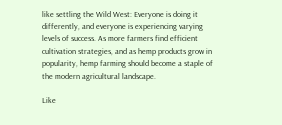like settling the Wild West: Everyone is doing it differently, and everyone is experiencing varying levels of success. As more farmers find efficient cultivation strategies, and as hemp products grow in popularity, hemp farming should become a staple of the modern agricultural landscape.

Like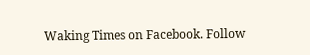Waking Times on Facebook. Follow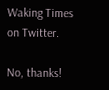Waking Times on Twitter.

No, thanks!